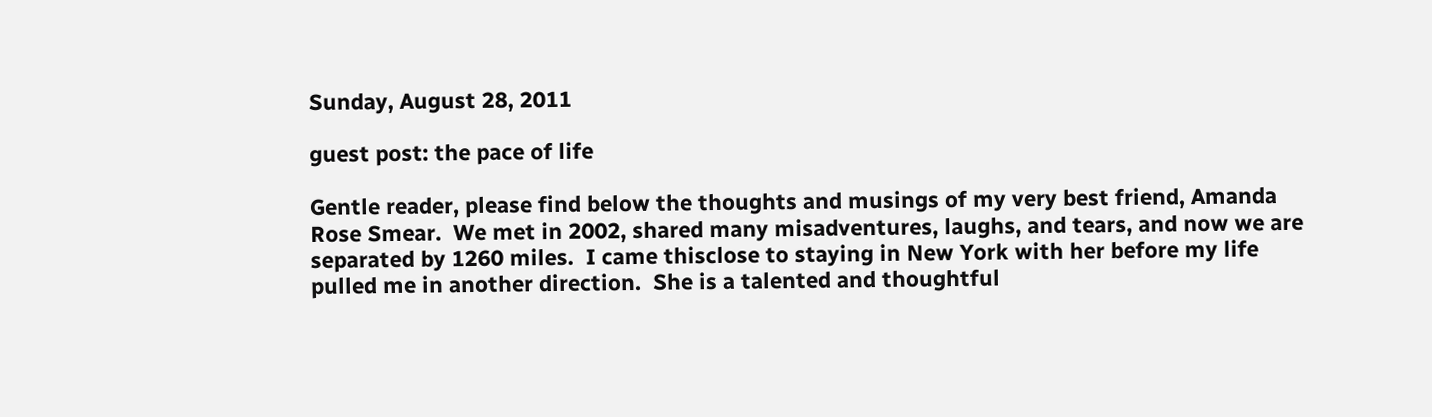Sunday, August 28, 2011

guest post: the pace of life

Gentle reader, please find below the thoughts and musings of my very best friend, Amanda Rose Smear.  We met in 2002, shared many misadventures, laughs, and tears, and now we are separated by 1260 miles.  I came thisclose to staying in New York with her before my life pulled me in another direction.  She is a talented and thoughtful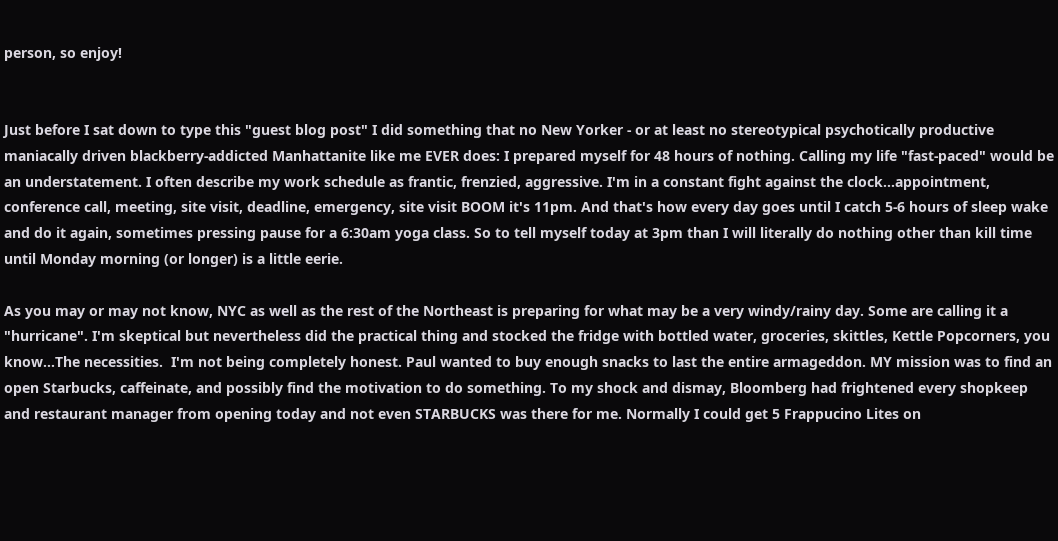person, so enjoy!


Just before I sat down to type this "guest blog post" I did something that no New Yorker - or at least no stereotypical psychotically productive maniacally driven blackberry-addicted Manhattanite like me EVER does: I prepared myself for 48 hours of nothing. Calling my life "fast-paced" would be an understatement. I often describe my work schedule as frantic, frenzied, aggressive. I'm in a constant fight against the clock...appointment, conference call, meeting, site visit, deadline, emergency, site visit BOOM it's 11pm. And that's how every day goes until I catch 5-6 hours of sleep wake and do it again, sometimes pressing pause for a 6:30am yoga class. So to tell myself today at 3pm than I will literally do nothing other than kill time until Monday morning (or longer) is a little eerie.

As you may or may not know, NYC as well as the rest of the Northeast is preparing for what may be a very windy/rainy day. Some are calling it a "hurricane". I'm skeptical but nevertheless did the practical thing and stocked the fridge with bottled water, groceries, skittles, Kettle Popcorners, you know...The necessities.  I'm not being completely honest. Paul wanted to buy enough snacks to last the entire armageddon. MY mission was to find an open Starbucks, caffeinate, and possibly find the motivation to do something. To my shock and dismay, Bloomberg had frightened every shopkeep and restaurant manager from opening today and not even STARBUCKS was there for me. Normally I could get 5 Frappucino Lites on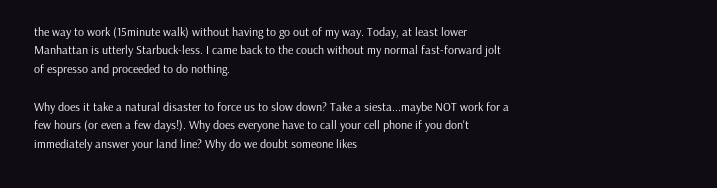the way to work (15minute walk) without having to go out of my way. Today, at least lower Manhattan is utterly Starbuck-less. I came back to the couch without my normal fast-forward jolt of espresso and proceeded to do nothing.

Why does it take a natural disaster to force us to slow down? Take a siesta...maybe NOT work for a few hours (or even a few days!). Why does everyone have to call your cell phone if you don't immediately answer your land line? Why do we doubt someone likes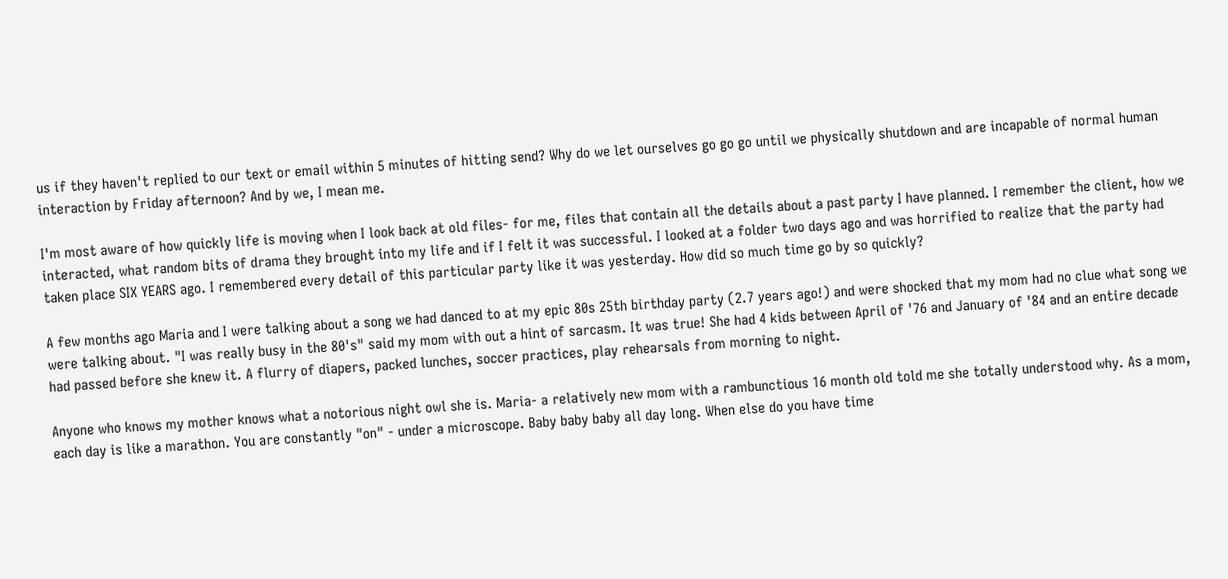us if they haven't replied to our text or email within 5 minutes of hitting send? Why do we let ourselves go go go until we physically shutdown and are incapable of normal human interaction by Friday afternoon? And by we, I mean me.

I'm most aware of how quickly life is moving when I look back at old files- for me, files that contain all the details about a past party I have planned. I remember the client, how we interacted, what random bits of drama they brought into my life and if I felt it was successful. I looked at a folder two days ago and was horrified to realize that the party had taken place SIX YEARS ago. I remembered every detail of this particular party like it was yesterday. How did so much time go by so quickly?

A few months ago Maria and I were talking about a song we had danced to at my epic 80s 25th birthday party (2.7 years ago!) and were shocked that my mom had no clue what song we were talking about. "I was really busy in the 80's" said my mom with out a hint of sarcasm. It was true! She had 4 kids between April of '76 and January of '84 and an entire decade had passed before she knew it. A flurry of diapers, packed lunches, soccer practices, play rehearsals from morning to night.

Anyone who knows my mother knows what a notorious night owl she is. Maria- a relatively new mom with a rambunctious 16 month old told me she totally understood why. As a mom, each day is like a marathon. You are constantly "on" - under a microscope. Baby baby baby all day long. When else do you have time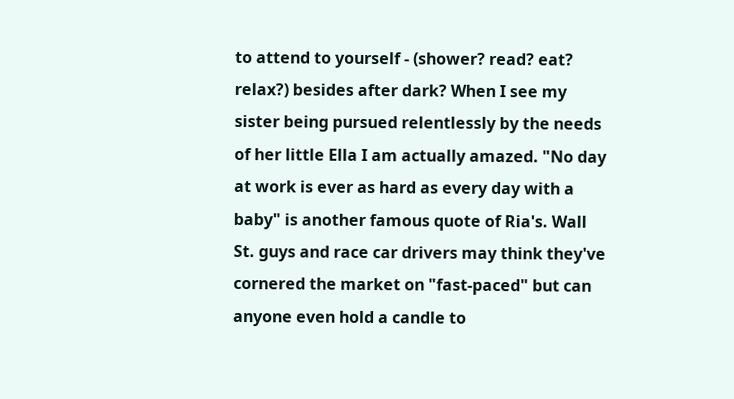to attend to yourself - (shower? read? eat? relax?) besides after dark? When I see my sister being pursued relentlessly by the needs of her little Ella I am actually amazed. "No day at work is ever as hard as every day with a baby" is another famous quote of Ria's. Wall St. guys and race car drivers may think they've cornered the market on "fast-paced" but can anyone even hold a candle to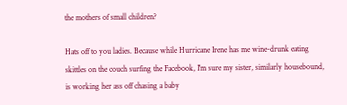the mothers of small children?

Hats off to you ladies. Because while Hurricane Irene has me wine-drunk eating skittles on the couch surfing the Facebook, I'm sure my sister, similarly housebound, is working her ass off chasing a baby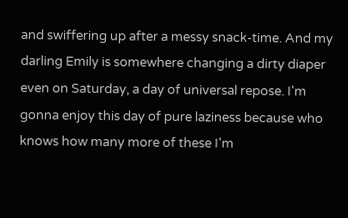and swiffering up after a messy snack-time. And my darling Emily is somewhere changing a dirty diaper even on Saturday, a day of universal repose. I'm gonna enjoy this day of pure laziness because who knows how many more of these I'm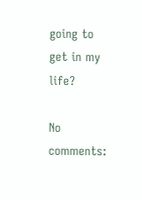going to get in my life?

No comments: